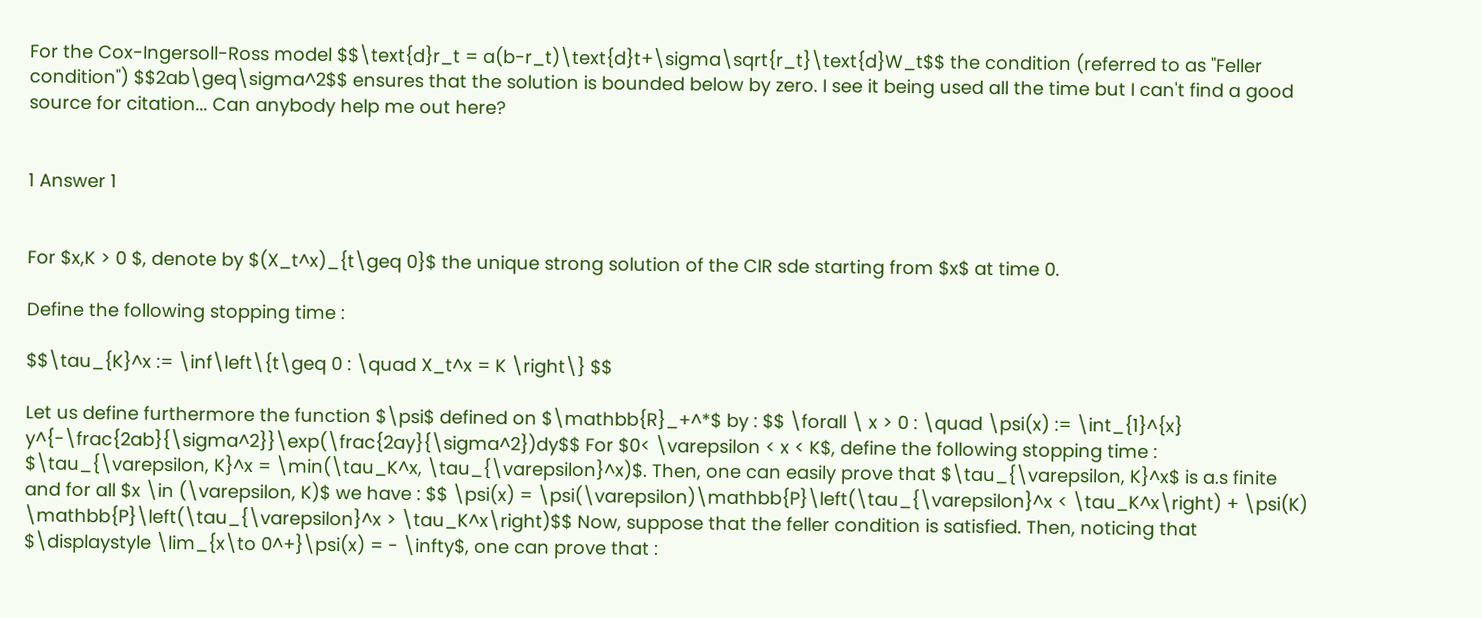For the Cox-Ingersoll-Ross model $$\text{d}r_t = a(b-r_t)\text{d}t+\sigma\sqrt{r_t}\text{d}W_t$$ the condition (referred to as "Feller condition") $$2ab\geq\sigma^2$$ ensures that the solution is bounded below by zero. I see it being used all the time but I can't find a good source for citation... Can anybody help me out here?


1 Answer 1


For $x,K > 0 $, denote by $(X_t^x)_{t\geq 0}$ the unique strong solution of the CIR sde starting from $x$ at time 0.

Define the following stopping time :

$$\tau_{K}^x := \inf\left\{t\geq 0 : \quad X_t^x = K \right\} $$

Let us define furthermore the function $\psi$ defined on $\mathbb{R}_+^*$ by : $$ \forall \ x > 0 : \quad \psi(x) := \int_{1}^{x} y^{-\frac{2ab}{\sigma^2}}\exp(\frac{2ay}{\sigma^2})dy$$ For $0< \varepsilon < x < K$, define the following stopping time : $\tau_{\varepsilon, K}^x = \min(\tau_K^x, \tau_{\varepsilon}^x)$. Then, one can easily prove that $\tau_{\varepsilon, K}^x$ is a.s finite and for all $x \in (\varepsilon, K)$ we have : $$ \psi(x) = \psi(\varepsilon)\mathbb{P}\left(\tau_{\varepsilon}^x < \tau_K^x\right) + \psi(K) \mathbb{P}\left(\tau_{\varepsilon}^x > \tau_K^x\right)$$ Now, suppose that the feller condition is satisfied. Then, noticing that $\displaystyle \lim_{x\to 0^+}\psi(x) = - \infty$, one can prove that :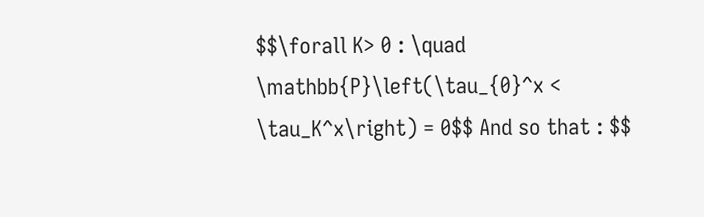$$\forall K> 0 : \quad \mathbb{P}\left(\tau_{0}^x < \tau_K^x\right) = 0$$ And so that : $$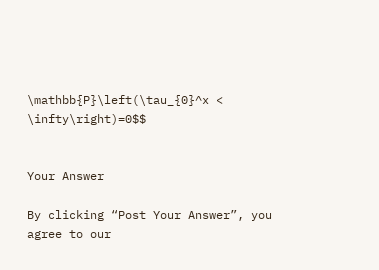\mathbb{P}\left(\tau_{0}^x < \infty\right)=0$$


Your Answer

By clicking “Post Your Answer”, you agree to our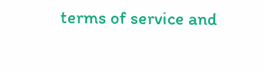terms of service and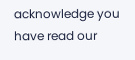acknowledge you have read our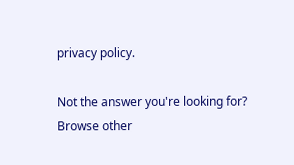privacy policy.

Not the answer you're looking for? Browse other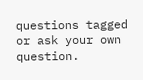questions tagged or ask your own question.